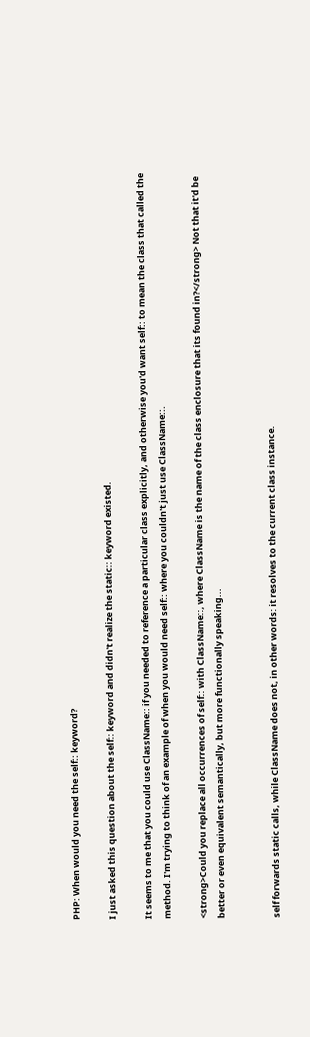PHP: When would you need the self:: keyword?

I just asked this question about the self:: keyword and didn't realize the static:: keyword existed.

It seems to me that you could use ClassName:: if you needed to reference a particular class explicitly, and otherwise you'd want self:: to mean the class that called the method. I'm trying to think of an example of when you would need self:: where you couldn't just use ClassName::.

<strong>Could you replace all occurrences of self:: with ClassName::, where ClassName is the name of the class enclosure that its found in?</strong> Not that it'd be better or even equivalent semantically, but more functionally speaking...


self forwards static calls, while ClassName does not, in other words: it resolves to the current class instance.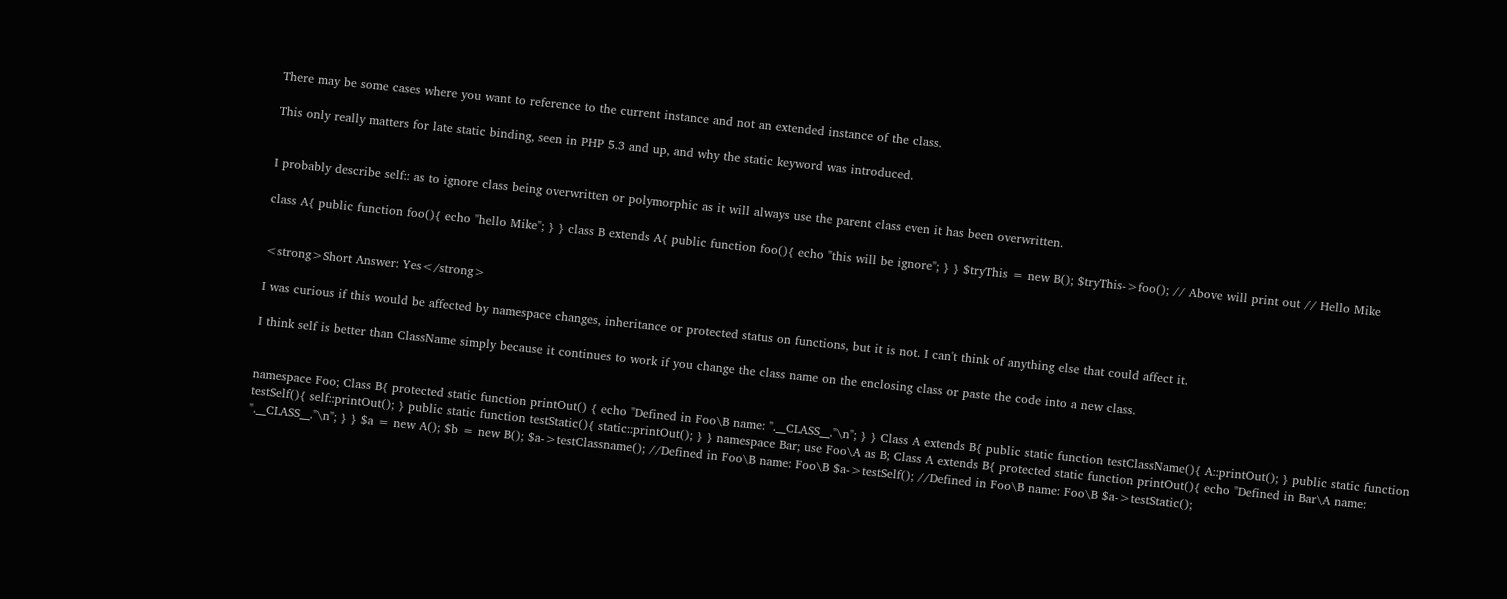There may be some cases where you want to reference to the current instance and not an extended instance of the class.

This only really matters for late static binding, seen in PHP 5.3 and up, and why the static keyword was introduced.


I probably describe self:: as to ignore class being overwritten or polymorphic as it will always use the parent class even it has been overwritten.

class A{ public function foo(){ echo "hello Mike"; } } class B extends A{ public function foo(){ echo "this will be ignore"; } } $tryThis = new B(); $tryThis->foo(); // Above will print out // Hello Mike


<strong>Short Answer: Yes</strong>

I was curious if this would be affected by namespace changes, inheritance or protected status on functions, but it is not. I can't think of anything else that could affect it.

I think self is better than ClassName simply because it continues to work if you change the class name on the enclosing class or paste the code into a new class.


namespace Foo; Class B{ protected static function printOut() { echo "Defined in Foo\B name: ".__CLASS__."\n"; } } Class A extends B{ public static function testClassName(){ A::printOut(); } public static function testSelf(){ self::printOut(); } public static function testStatic(){ static::printOut(); } } namespace Bar; use Foo\A as B; Class A extends B{ protected static function printOut(){ echo "Defined in Bar\A name: ".__CLASS__."\n"; } } $a = new A(); $b = new B(); $a->testClassname(); //Defined in Foo\B name: Foo\B $a->testSelf(); //Defined in Foo\B name: Foo\B $a->testStatic();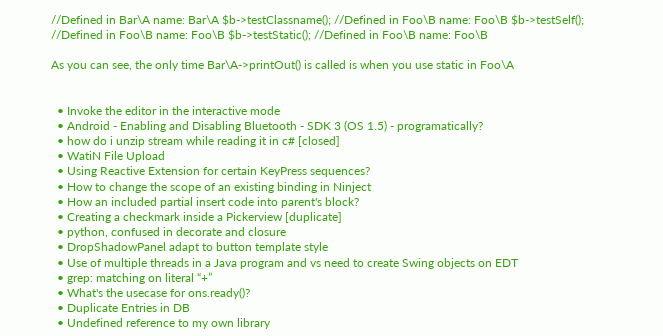//Defined in Bar\A name: Bar\A $b->testClassname(); //Defined in Foo\B name: Foo\B $b->testSelf(); //Defined in Foo\B name: Foo\B $b->testStatic(); //Defined in Foo\B name: Foo\B

As you can see, the only time Bar\A->printOut() is called is when you use static in Foo\A


  • Invoke the editor in the interactive mode
  • Android - Enabling and Disabling Bluetooth - SDK 3 (OS 1.5) - programatically?
  • how do i unzip stream while reading it in c# [closed]
  • WatiN File Upload
  • Using Reactive Extension for certain KeyPress sequences?
  • How to change the scope of an existing binding in Ninject
  • How an included partial insert code into parent's block?
  • Creating a checkmark inside a Pickerview [duplicate]
  • python, confused in decorate and closure
  • DropShadowPanel adapt to button template style
  • Use of multiple threads in a Java program and vs need to create Swing objects on EDT
  • grep: matching on literal “+”
  • What's the usecase for ons.ready()?
  • Duplicate Entries in DB
  • Undefined reference to my own library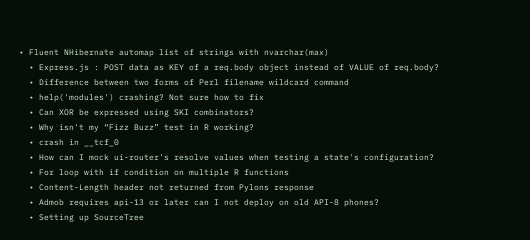• Fluent NHibernate automap list of strings with nvarchar(max)
  • Express.js : POST data as KEY of a req.body object instead of VALUE of req.body?
  • Difference between two forms of Perl filename wildcard command
  • help('modules') crashing? Not sure how to fix
  • Can XOR be expressed using SKI combinators?
  • Why isn't my “Fizz Buzz” test in R working?
  • crash in __tcf_0
  • How can I mock ui-router's resolve values when testing a state's configuration?
  • For loop with if condition on multiple R functions
  • Content-Length header not returned from Pylons response
  • Admob requires api-13 or later can I not deploy on old API-8 phones?
  • Setting up SourceTree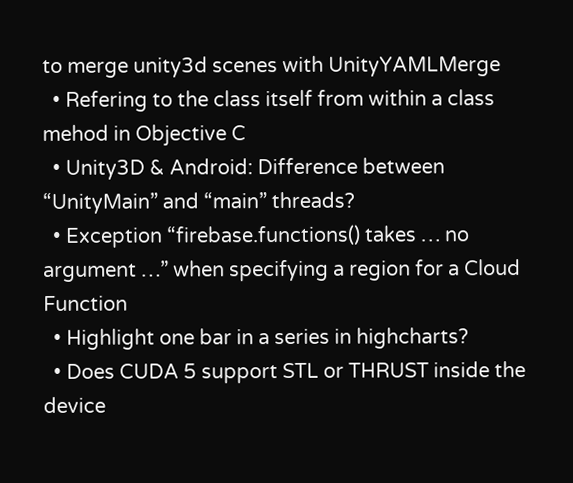to merge unity3d scenes with UnityYAMLMerge
  • Refering to the class itself from within a class mehod in Objective C
  • Unity3D & Android: Difference between “UnityMain” and “main” threads?
  • Exception “firebase.functions() takes … no argument …” when specifying a region for a Cloud Function
  • Highlight one bar in a series in highcharts?
  • Does CUDA 5 support STL or THRUST inside the device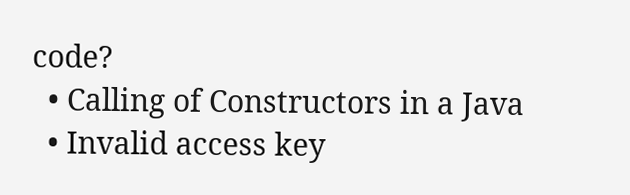code?
  • Calling of Constructors in a Java
  • Invalid access key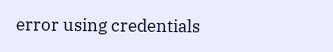error using credentials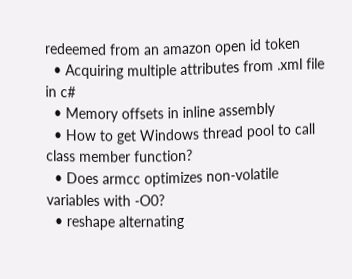redeemed from an amazon open id token
  • Acquiring multiple attributes from .xml file in c#
  • Memory offsets in inline assembly
  • How to get Windows thread pool to call class member function?
  • Does armcc optimizes non-volatile variables with -O0?
  • reshape alternating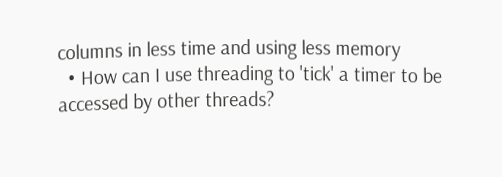columns in less time and using less memory
  • How can I use threading to 'tick' a timer to be accessed by other threads?